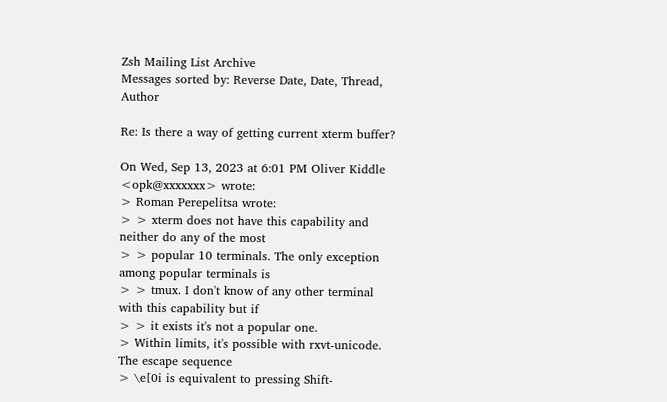Zsh Mailing List Archive
Messages sorted by: Reverse Date, Date, Thread, Author

Re: Is there a way of getting current xterm buffer?

On Wed, Sep 13, 2023 at 6:01 PM Oliver Kiddle <opk@xxxxxxx> wrote:
> Roman Perepelitsa wrote:
> > xterm does not have this capability and neither do any of the most
> > popular 10 terminals. The only exception among popular terminals is
> > tmux. I don't know of any other terminal with this capability but if
> > it exists it's not a popular one.
> Within limits, it's possible with rxvt-unicode. The escape sequence
> \e[0i is equivalent to pressing Shift-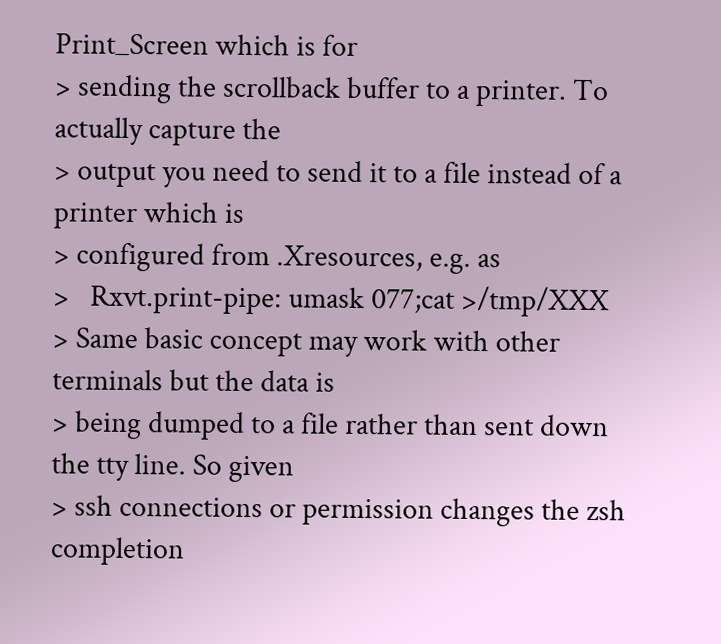Print_Screen which is for
> sending the scrollback buffer to a printer. To actually capture the
> output you need to send it to a file instead of a printer which is
> configured from .Xresources, e.g. as
>   Rxvt.print-pipe: umask 077;cat >/tmp/XXX
> Same basic concept may work with other terminals but the data is
> being dumped to a file rather than sent down the tty line. So given
> ssh connections or permission changes the zsh completion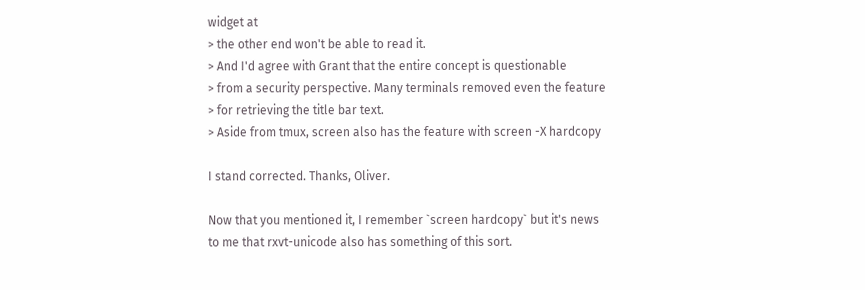widget at
> the other end won't be able to read it.
> And I'd agree with Grant that the entire concept is questionable
> from a security perspective. Many terminals removed even the feature
> for retrieving the title bar text.
> Aside from tmux, screen also has the feature with screen -X hardcopy

I stand corrected. Thanks, Oliver.

Now that you mentioned it, I remember `screen hardcopy` but it's news
to me that rxvt-unicode also has something of this sort.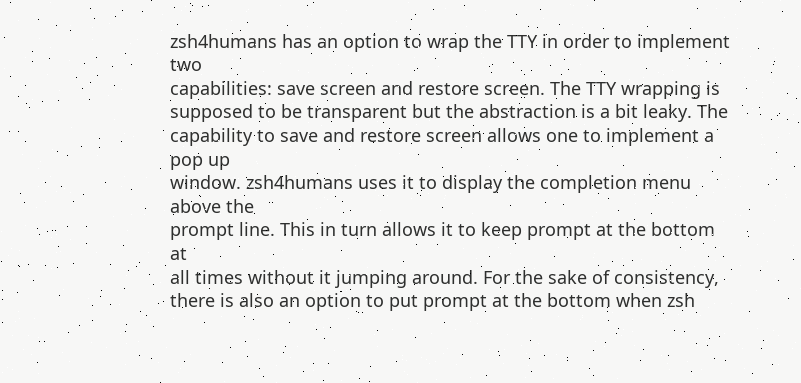zsh4humans has an option to wrap the TTY in order to implement two
capabilities: save screen and restore screen. The TTY wrapping is
supposed to be transparent but the abstraction is a bit leaky. The
capability to save and restore screen allows one to implement a pop up
window. zsh4humans uses it to display the completion menu above the
prompt line. This in turn allows it to keep prompt at the bottom at
all times without it jumping around. For the sake of consistency,
there is also an option to put prompt at the bottom when zsh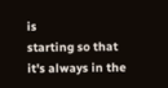is
starting so that it's always in the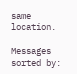same location.

Messages sorted by: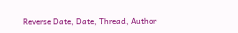Reverse Date, Date, Thread, Author